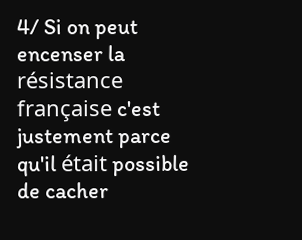4/ Si on peut encenser la résistance française c'est justement parce qu'il était possible de cacher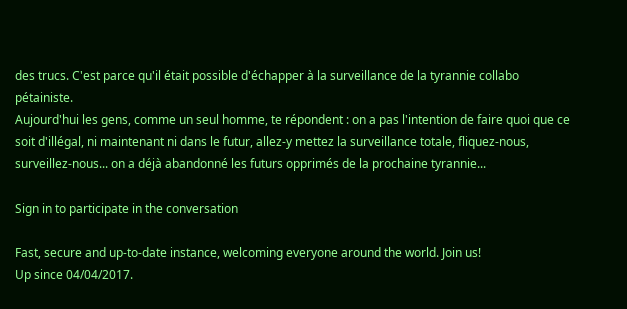des trucs. C'est parce qu'il était possible d'échapper à la surveillance de la tyrannie collabo pétainiste.
Aujourd'hui les gens, comme un seul homme, te répondent : on a pas l'intention de faire quoi que ce soit d'illégal, ni maintenant ni dans le futur, allez-y mettez la surveillance totale, fliquez-nous, surveillez-nous... on a déjà abandonné les futurs opprimés de la prochaine tyrannie...

Sign in to participate in the conversation

Fast, secure and up-to-date instance, welcoming everyone around the world. Join us!
Up since 04/04/2017.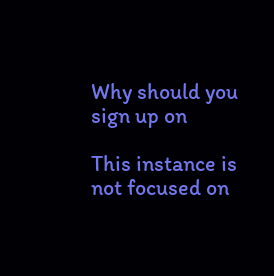Why should you sign up on

This instance is not focused on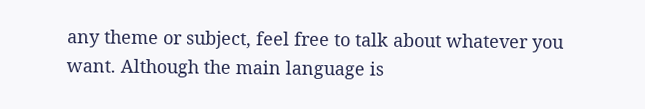any theme or subject, feel free to talk about whatever you want. Although the main language is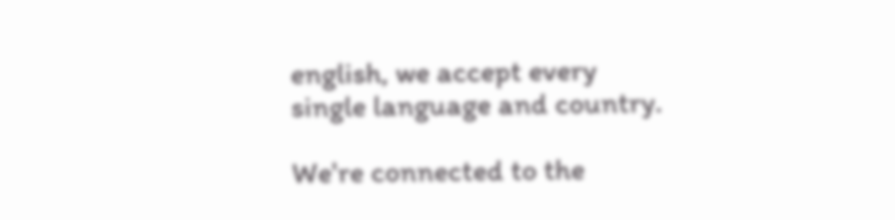english, we accept every single language and country.

We're connected to the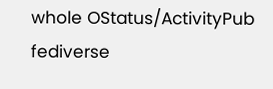whole OStatus/ActivityPub fediverse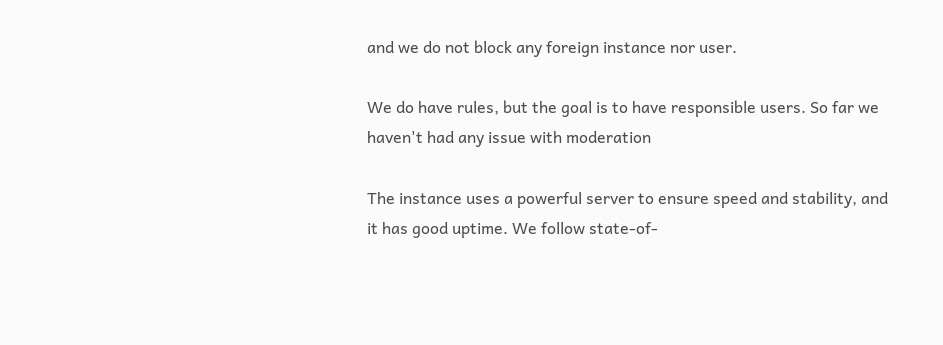and we do not block any foreign instance nor user.

We do have rules, but the goal is to have responsible users. So far we haven't had any issue with moderation

The instance uses a powerful server to ensure speed and stability, and it has good uptime. We follow state-of-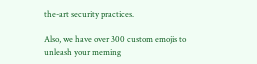the-art security practices.

Also, we have over 300 custom emojis to unleash your meming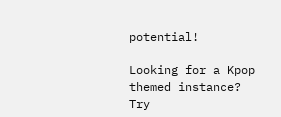potential!

Looking for a Kpop themed instance? Try